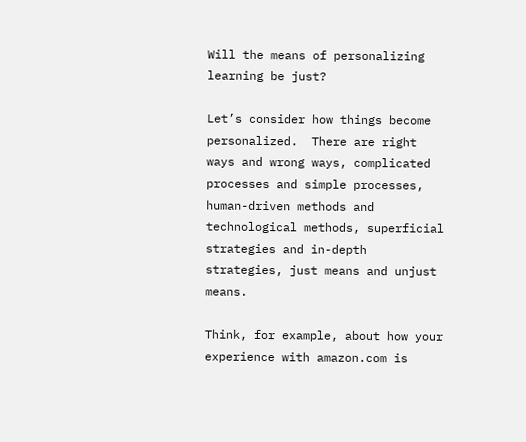Will the means of personalizing learning be just?

Let’s consider how things become personalized.  There are right ways and wrong ways, complicated processes and simple processes, human-driven methods and technological methods, superficial strategies and in-depth strategies, just means and unjust means.

Think, for example, about how your experience with amazon.com is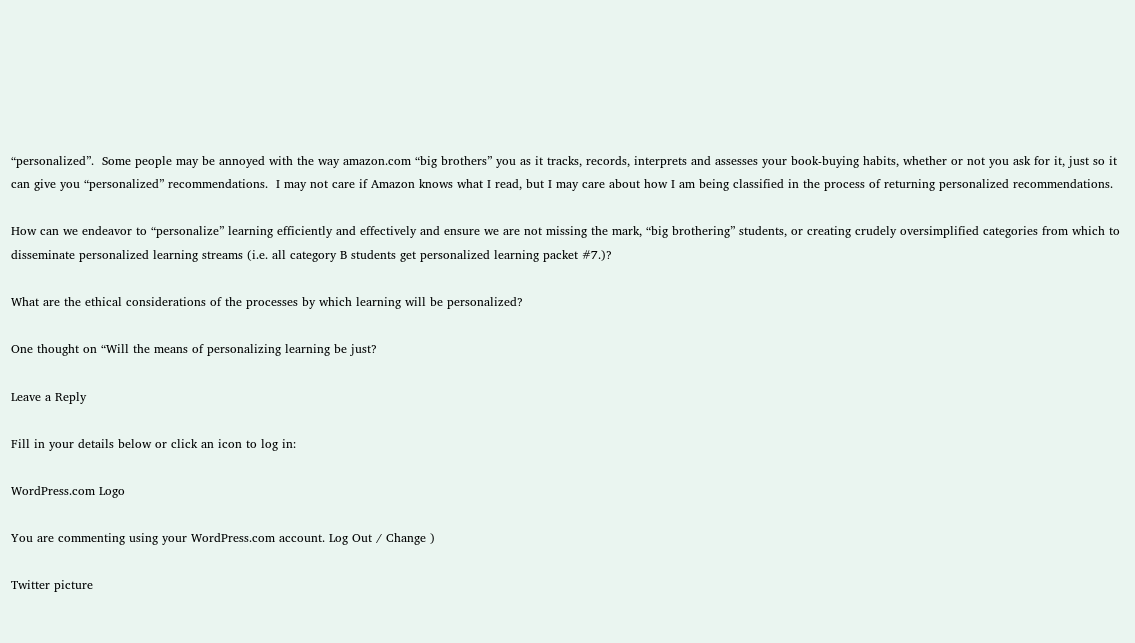“personalized”.  Some people may be annoyed with the way amazon.com “big brothers” you as it tracks, records, interprets and assesses your book-buying habits, whether or not you ask for it, just so it can give you “personalized” recommendations.  I may not care if Amazon knows what I read, but I may care about how I am being classified in the process of returning personalized recommendations.

How can we endeavor to “personalize” learning efficiently and effectively and ensure we are not missing the mark, “big brothering” students, or creating crudely oversimplified categories from which to disseminate personalized learning streams (i.e. all category B students get personalized learning packet #7.)?

What are the ethical considerations of the processes by which learning will be personalized?

One thought on “Will the means of personalizing learning be just?

Leave a Reply

Fill in your details below or click an icon to log in:

WordPress.com Logo

You are commenting using your WordPress.com account. Log Out / Change )

Twitter picture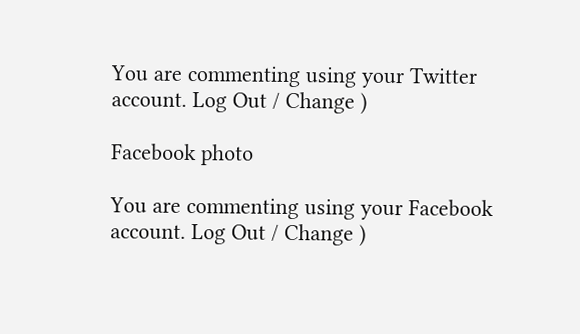You are commenting using your Twitter account. Log Out / Change )

Facebook photo

You are commenting using your Facebook account. Log Out / Change )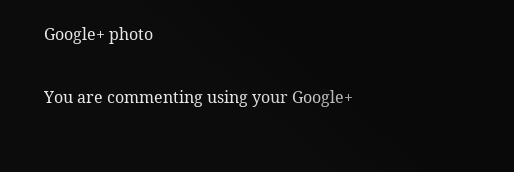Google+ photo

You are commenting using your Google+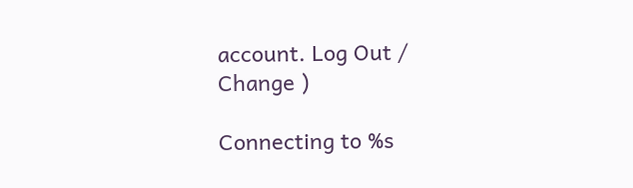account. Log Out / Change )

Connecting to %s